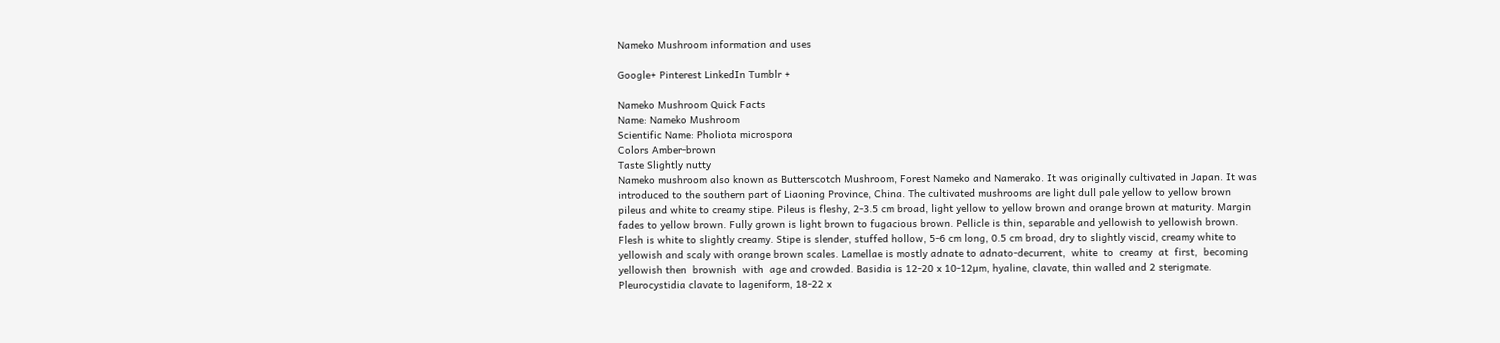Nameko Mushroom information and uses

Google+ Pinterest LinkedIn Tumblr +

Nameko Mushroom Quick Facts
Name: Nameko Mushroom
Scientific Name: Pholiota microspora
Colors Amber-brown
Taste Slightly nutty
Nameko mushroom also known as Butterscotch Mushroom, Forest Nameko and Namerako. It was originally cultivated in Japan. It was introduced to the southern part of Liaoning Province, China. The cultivated mushrooms are light dull pale yellow to yellow brown pileus and white to creamy stipe. Pileus is fleshy, 2-3.5 cm broad, light yellow to yellow brown and orange brown at maturity. Margin fades to yellow brown. Fully grown is light brown to fugacious brown. Pellicle is thin, separable and yellowish to yellowish brown. Flesh is white to slightly creamy. Stipe is slender, stuffed hollow, 5-6 cm long, 0.5 cm broad, dry to slightly viscid, creamy white to yellowish and scaly with orange brown scales. Lamellae is mostly adnate to adnato-decurrent,  white  to  creamy  at  first,  becoming  yellowish then  brownish  with  age and crowded. Basidia is 12-20 x 10-12µm, hyaline, clavate, thin walled and 2 sterigmate. Pleurocystidia clavate to lageniform, 18-22 x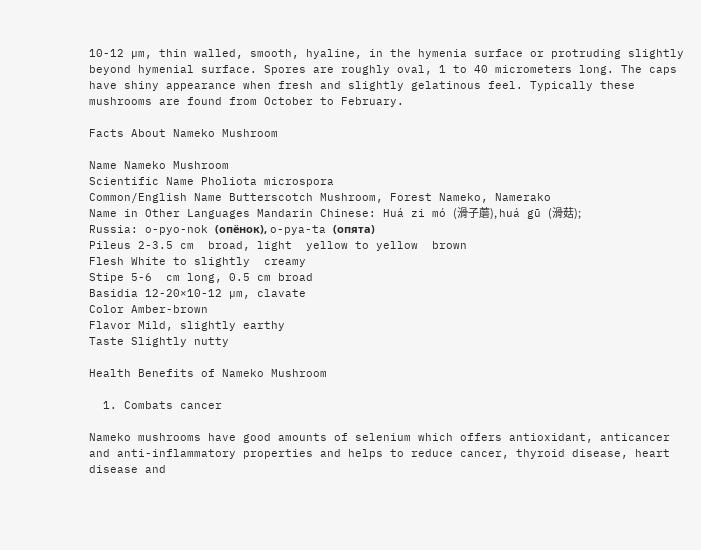10-12 µm, thin walled, smooth, hyaline, in the hymenia surface or protruding slightly beyond hymenial surface. Spores are roughly oval, 1 to 40 micrometers long. The caps have shiny appearance when fresh and slightly gelatinous feel. Typically these mushrooms are found from October to February.

Facts About Nameko Mushroom

Name Nameko Mushroom
Scientific Name Pholiota microspora
Common/English Name Butterscotch Mushroom, Forest Nameko, Namerako
Name in Other Languages Mandarin Chinese: Huá zi mó (滑子蘑), huá gū (滑菇);
Russia: o-pyo-nok (опёнок), o-pya-ta (опята)
Pileus 2-3.5 cm  broad, light  yellow to yellow  brown
Flesh White to slightly  creamy
Stipe 5-6  cm long, 0.5 cm broad
Basidia 12-20×10-12 µm, clavate
Color Amber-brown
Flavor Mild, slightly earthy
Taste Slightly nutty

Health Benefits of Nameko Mushroom

  1. Combats cancer

Nameko mushrooms have good amounts of selenium which offers antioxidant, anticancer and anti-inflammatory properties and helps to reduce cancer, thyroid disease, heart disease and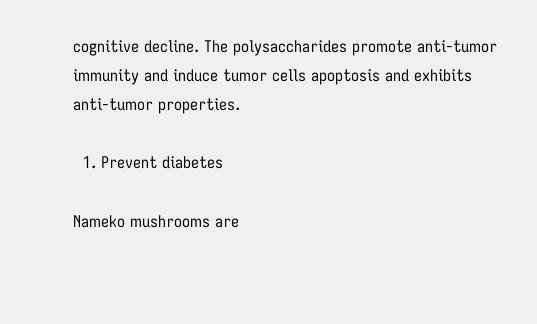cognitive decline. The polysaccharides promote anti-tumor immunity and induce tumor cells apoptosis and exhibits anti-tumor properties.

  1. Prevent diabetes

Nameko mushrooms are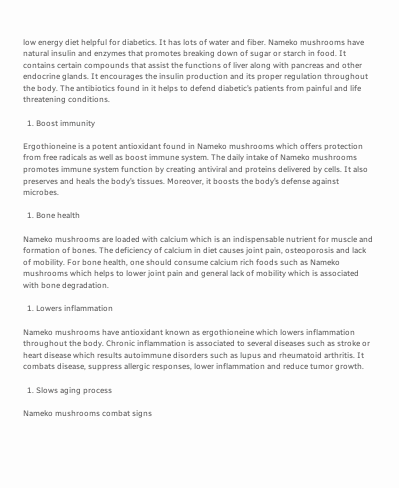low energy diet helpful for diabetics. It has lots of water and fiber. Nameko mushrooms have natural insulin and enzymes that promotes breaking down of sugar or starch in food. It contains certain compounds that assist the functions of liver along with pancreas and other endocrine glands. It encourages the insulin production and its proper regulation throughout the body. The antibiotics found in it helps to defend diabetic’s patients from painful and life threatening conditions.

  1. Boost immunity

Ergothioneine is a potent antioxidant found in Nameko mushrooms which offers protection from free radicals as well as boost immune system. The daily intake of Nameko mushrooms promotes immune system function by creating antiviral and proteins delivered by cells. It also preserves and heals the body’s tissues. Moreover, it boosts the body’s defense against microbes.

  1. Bone health

Nameko mushrooms are loaded with calcium which is an indispensable nutrient for muscle and formation of bones. The deficiency of calcium in diet causes joint pain, osteoporosis and lack of mobility. For bone health, one should consume calcium rich foods such as Nameko mushrooms which helps to lower joint pain and general lack of mobility which is associated with bone degradation.

  1. Lowers inflammation

Nameko mushrooms have antioxidant known as ergothioneine which lowers inflammation throughout the body. Chronic inflammation is associated to several diseases such as stroke or heart disease which results autoimmune disorders such as lupus and rheumatoid arthritis. It combats disease, suppress allergic responses, lower inflammation and reduce tumor growth.

  1. Slows aging process

Nameko mushrooms combat signs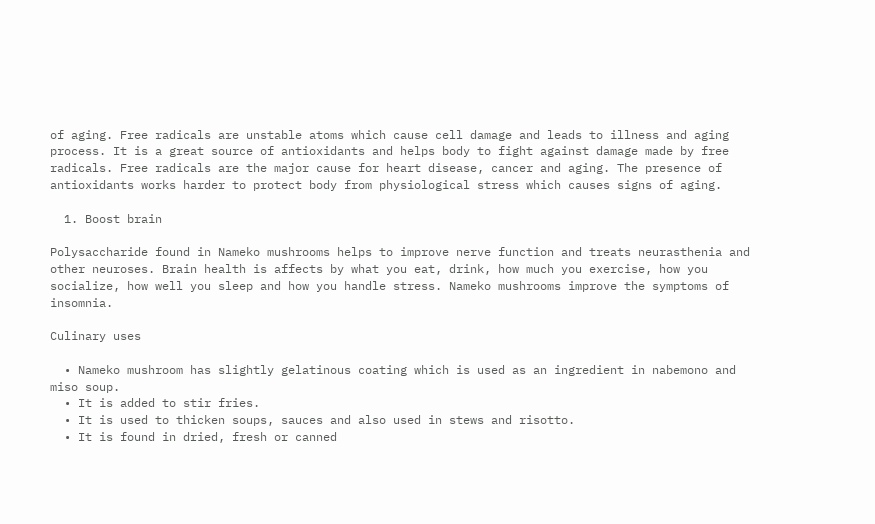of aging. Free radicals are unstable atoms which cause cell damage and leads to illness and aging process. It is a great source of antioxidants and helps body to fight against damage made by free radicals. Free radicals are the major cause for heart disease, cancer and aging. The presence of antioxidants works harder to protect body from physiological stress which causes signs of aging.

  1. Boost brain

Polysaccharide found in Nameko mushrooms helps to improve nerve function and treats neurasthenia and other neuroses. Brain health is affects by what you eat, drink, how much you exercise, how you socialize, how well you sleep and how you handle stress. Nameko mushrooms improve the symptoms of insomnia.

Culinary uses

  • Nameko mushroom has slightly gelatinous coating which is used as an ingredient in nabemono and miso soup.
  • It is added to stir fries.
  • It is used to thicken soups, sauces and also used in stews and risotto.
  • It is found in dried, fresh or canned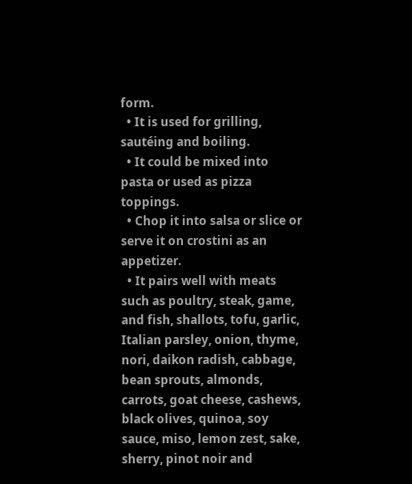form.
  • It is used for grilling, sautéing and boiling.
  • It could be mixed into pasta or used as pizza toppings.
  • Chop it into salsa or slice or serve it on crostini as an appetizer.
  • It pairs well with meats such as poultry, steak, game, and fish, shallots, tofu, garlic, Italian parsley, onion, thyme, nori, daikon radish, cabbage, bean sprouts, almonds, carrots, goat cheese, cashews, black olives, quinoa, soy sauce, miso, lemon zest, sake, sherry, pinot noir and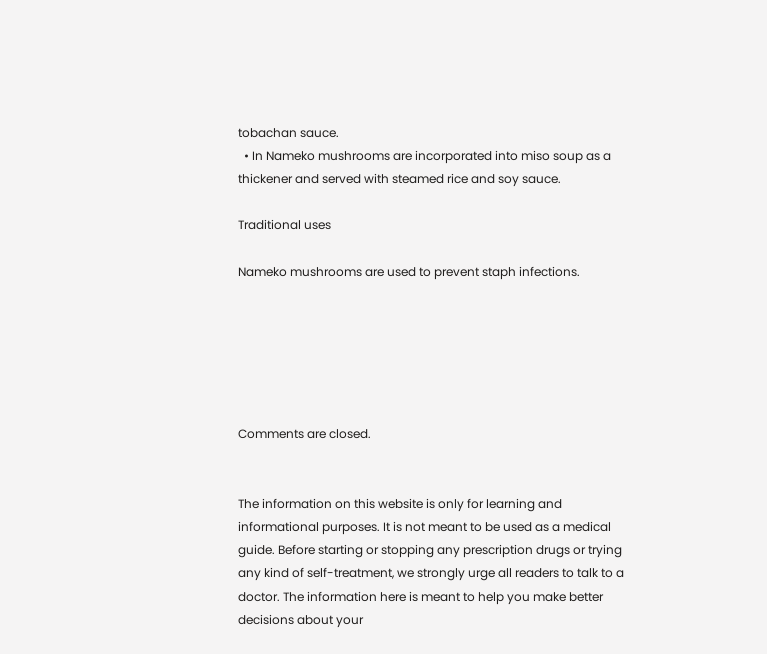tobachan sauce.
  • In Nameko mushrooms are incorporated into miso soup as a thickener and served with steamed rice and soy sauce.

Traditional uses

Nameko mushrooms are used to prevent staph infections.






Comments are closed.


The information on this website is only for learning and informational purposes. It is not meant to be used as a medical guide. Before starting or stopping any prescription drugs or trying any kind of self-treatment, we strongly urge all readers to talk to a doctor. The information here is meant to help you make better decisions about your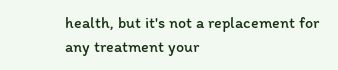health, but it's not a replacement for any treatment your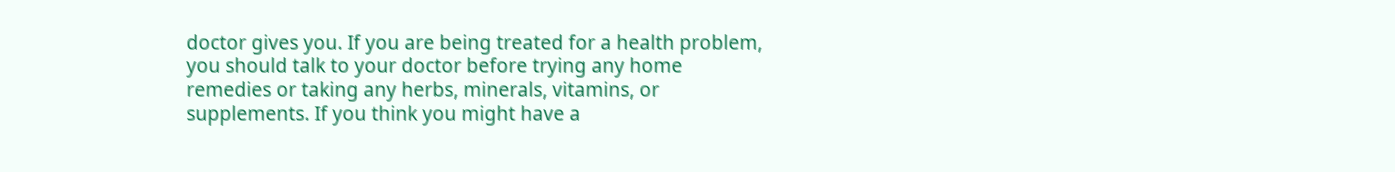doctor gives you. If you are being treated for a health problem, you should talk to your doctor before trying any home remedies or taking any herbs, minerals, vitamins, or supplements. If you think you might have a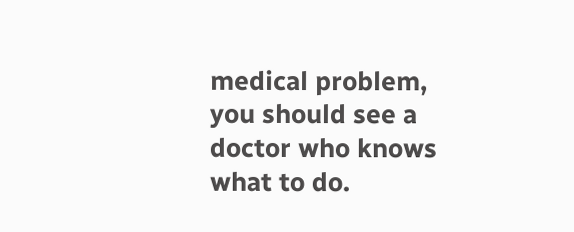medical problem, you should see a doctor who knows what to do.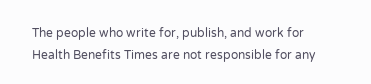The people who write for, publish, and work for Health Benefits Times are not responsible for any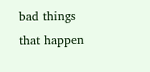bad things that happen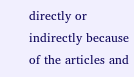directly or indirectly because of the articles and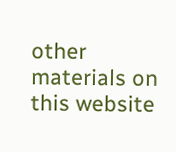other materials on this website